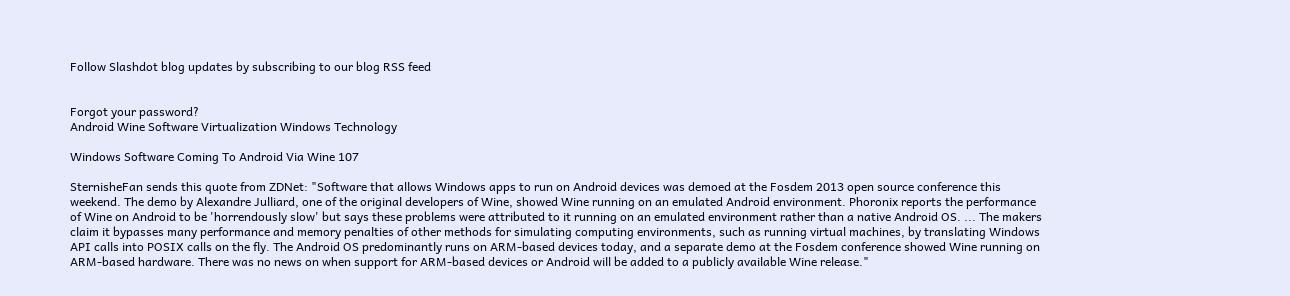Follow Slashdot blog updates by subscribing to our blog RSS feed


Forgot your password?
Android Wine Software Virtualization Windows Technology

Windows Software Coming To Android Via Wine 107

SternisheFan sends this quote from ZDNet: "Software that allows Windows apps to run on Android devices was demoed at the Fosdem 2013 open source conference this weekend. The demo by Alexandre Julliard, one of the original developers of Wine, showed Wine running on an emulated Android environment. Phoronix reports the performance of Wine on Android to be 'horrendously slow' but says these problems were attributed to it running on an emulated environment rather than a native Android OS. ... The makers claim it bypasses many performance and memory penalties of other methods for simulating computing environments, such as running virtual machines, by translating Windows API calls into POSIX calls on the fly. The Android OS predominantly runs on ARM-based devices today, and a separate demo at the Fosdem conference showed Wine running on ARM-based hardware. There was no news on when support for ARM-based devices or Android will be added to a publicly available Wine release."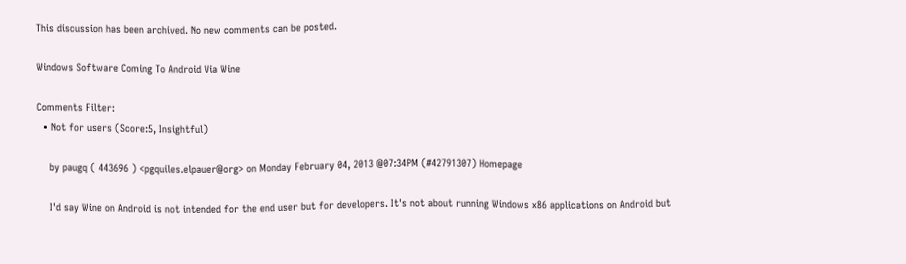This discussion has been archived. No new comments can be posted.

Windows Software Coming To Android Via Wine

Comments Filter:
  • Not for users (Score:5, Insightful)

    by paugq ( 443696 ) <pgquiles.elpauer@org> on Monday February 04, 2013 @07:34PM (#42791307) Homepage

    I'd say Wine on Android is not intended for the end user but for developers. It's not about running Windows x86 applications on Android but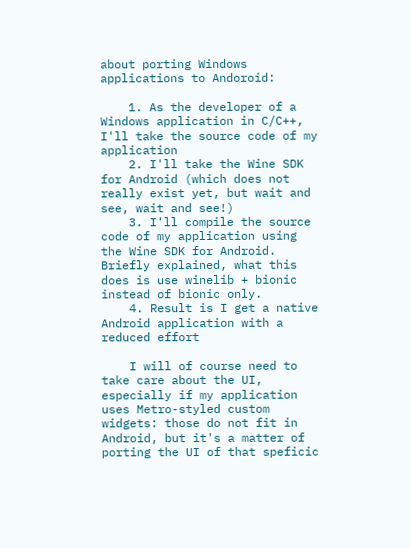about porting Windows applications to Andoroid:

    1. As the developer of a Windows application in C/C++, I'll take the source code of my application
    2. I'll take the Wine SDK for Android (which does not really exist yet, but wait and see, wait and see!)
    3. I'll compile the source code of my application using the Wine SDK for Android. Briefly explained, what this does is use winelib + bionic instead of bionic only.
    4. Result is I get a native Android application with a reduced effort

    I will of course need to take care about the UI, especially if my application uses Metro-styled custom widgets: those do not fit in Android, but it's a matter of porting the UI of that speficic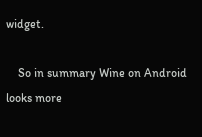widget.

    So in summary Wine on Android looks more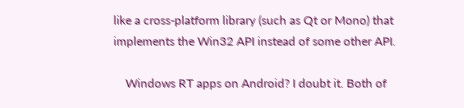like a cross-platform library (such as Qt or Mono) that implements the Win32 API instead of some other API.

    Windows RT apps on Android? I doubt it. Both of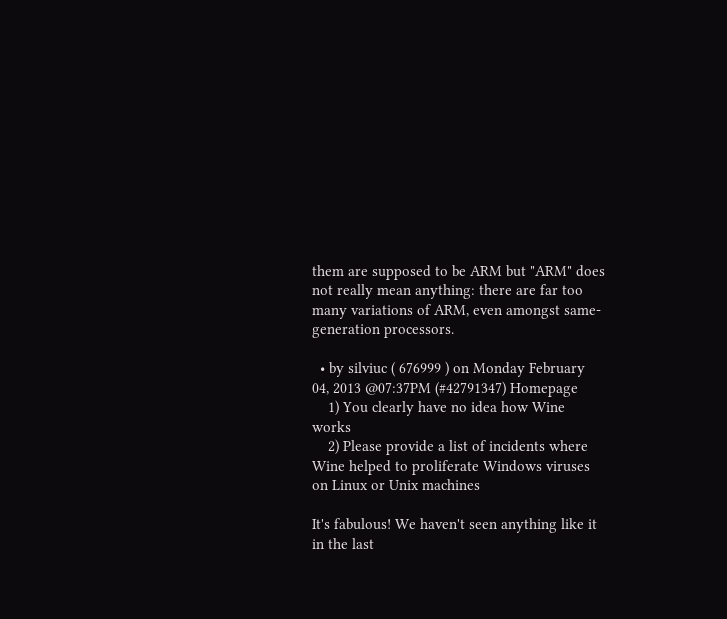them are supposed to be ARM but "ARM" does not really mean anything: there are far too many variations of ARM, even amongst same-generation processors.

  • by silviuc ( 676999 ) on Monday February 04, 2013 @07:37PM (#42791347) Homepage
    1) You clearly have no idea how Wine works
    2) Please provide a list of incidents where Wine helped to proliferate Windows viruses on Linux or Unix machines

It's fabulous! We haven't seen anything like it in the last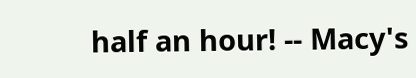half an hour! -- Macy's